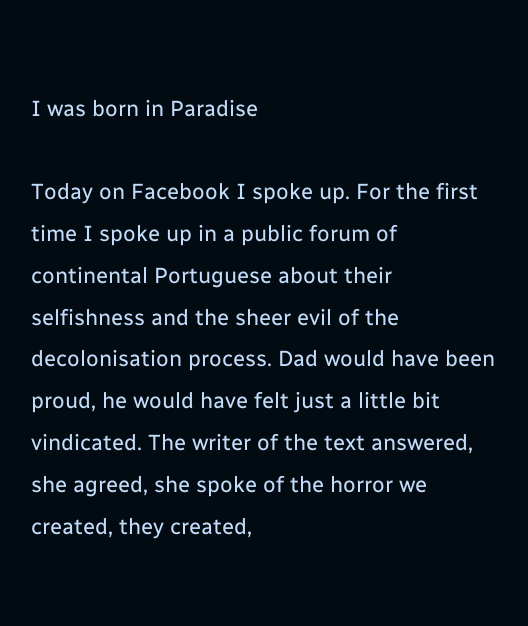I was born in Paradise

Today on Facebook I spoke up. For the first time I spoke up in a public forum of continental Portuguese about their selfishness and the sheer evil of the decolonisation process. Dad would have been proud, he would have felt just a little bit vindicated. The writer of the text answered, she agreed, she spoke of the horror we created, they created,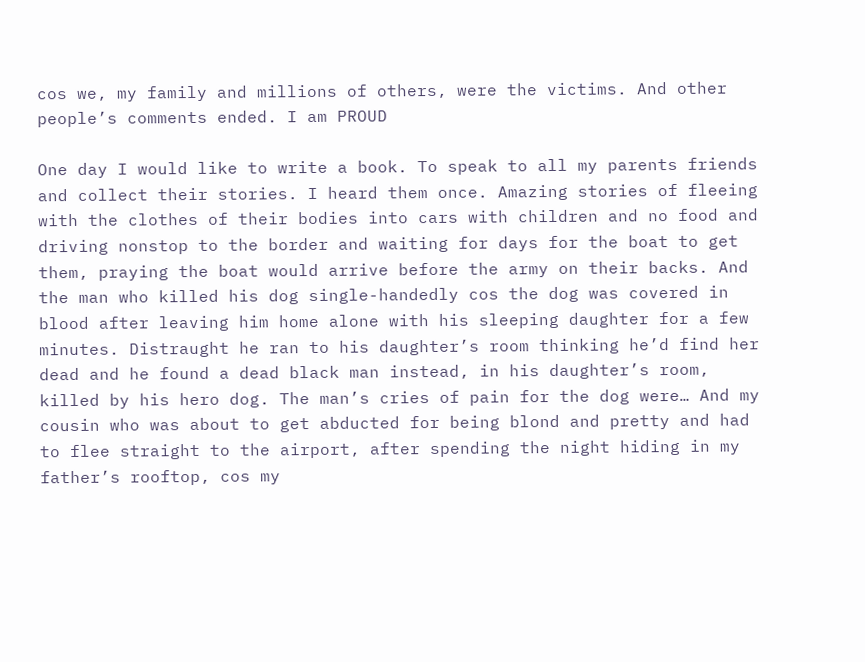cos we, my family and millions of others, were the victims. And other people’s comments ended. I am PROUD

One day I would like to write a book. To speak to all my parents friends and collect their stories. I heard them once. Amazing stories of fleeing with the clothes of their bodies into cars with children and no food and driving nonstop to the border and waiting for days for the boat to get them, praying the boat would arrive before the army on their backs. And the man who killed his dog single-handedly cos the dog was covered in blood after leaving him home alone with his sleeping daughter for a few minutes. Distraught he ran to his daughter’s room thinking he’d find her dead and he found a dead black man instead, in his daughter’s room, killed by his hero dog. The man’s cries of pain for the dog were… And my cousin who was about to get abducted for being blond and pretty and had to flee straight to the airport, after spending the night hiding in my father’s rooftop, cos my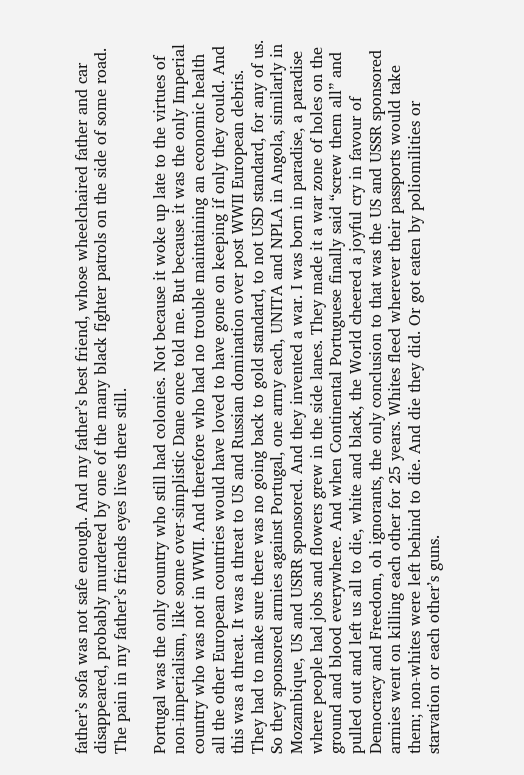father’s sofa was not safe enough. And my father’s best friend, whose wheelchaired father and car disappeared, probably murdered by one of the many black fighter patrols on the side of some road. The pain in my father’s friends eyes lives there still.

Portugal was the only country who still had colonies. Not because it woke up late to the virtues of non-imperialism, like some over-simplistic Dane once told me. But because it was the only Imperial country who was not in WWII. And therefore who had no trouble maintaining an economic health all the other European countries would have loved to have gone on keeping if only they could. And this was a threat. It was a threat to US and Russian domination over post WWII European debris. They had to make sure there was no going back to gold standard, to not USD standard, for any of us. So they sponsored armies against Portugal, one army each, UNITA and NPLA in Angola, similarly in Mozambique, US and USRR sponsored. And they invented a war. I was born in paradise, a paradise where people had jobs and flowers grew in the side lanes. They made it a war zone of holes on the ground and blood everywhere. And when Continental Portuguese finally said “screw them all” and pulled out and left us all to die, white and black, the World cheered a joyful cry in favour of Democracy and Freedom, oh ignorants, the only conclusion to that was the US and USSR sponsored armies went on killing each other for 25 years. Whites fleed wherever their passports would take them; non-whites were left behind to die. And die they did. Or got eaten by poliomilities or starvation or each other’s guns.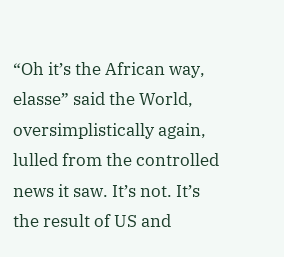“Oh it’s the African way, elasse” said the World, oversimplistically again, lulled from the controlled news it saw. It’s not. It’s the result of US and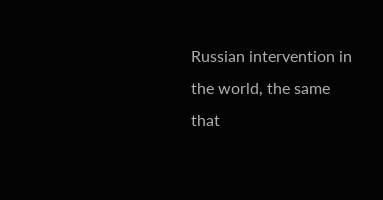Russian intervention in the world, the same that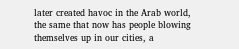later created havoc in the Arab world, the same that now has people blowing themselves up in our cities, a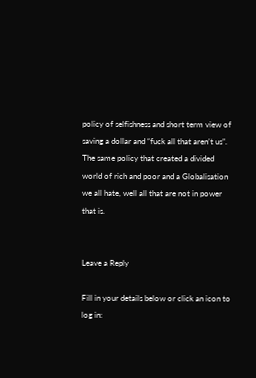policy of selfishness and short term view of saving a dollar and “fuck all that aren’t us”. The same policy that created a divided world of rich and poor and a Globalisation we all hate, well all that are not in power that is.


Leave a Reply

Fill in your details below or click an icon to log in: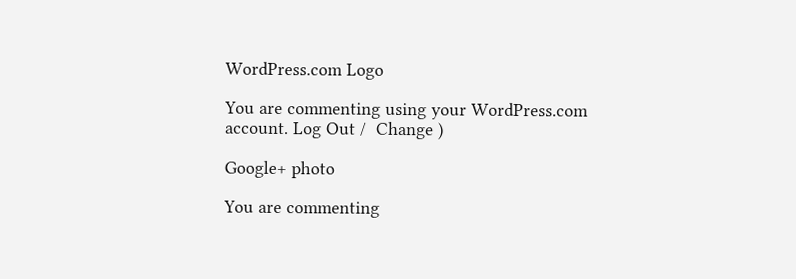WordPress.com Logo

You are commenting using your WordPress.com account. Log Out /  Change )

Google+ photo

You are commenting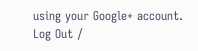using your Google+ account. Log Out /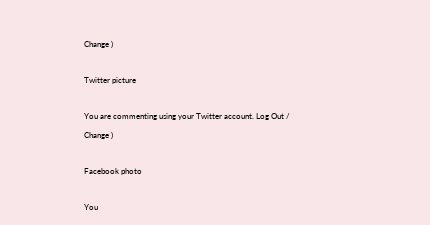Change )

Twitter picture

You are commenting using your Twitter account. Log Out /  Change )

Facebook photo

You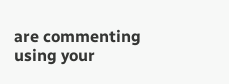are commenting using your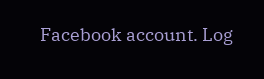Facebook account. Log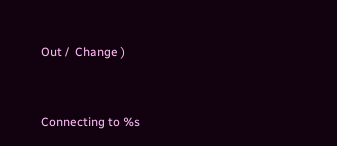Out /  Change )


Connecting to %s